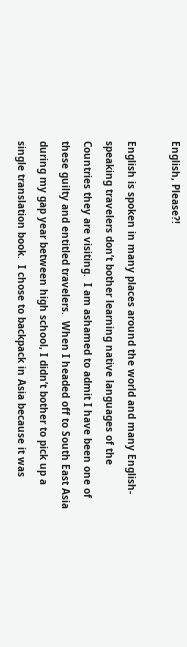English, Please?!

English is spoken in many places around the world and many English-speaking travelers don’t bother learning native languages of the Countries they are visiting.  I am ashamed to admit I have been one of these guilty and entitled travelers.  When I headed off to South East Asia during my gap year between high school, I didn’t bother to pick up a single translation book.  I chose to backpack in Asia because it was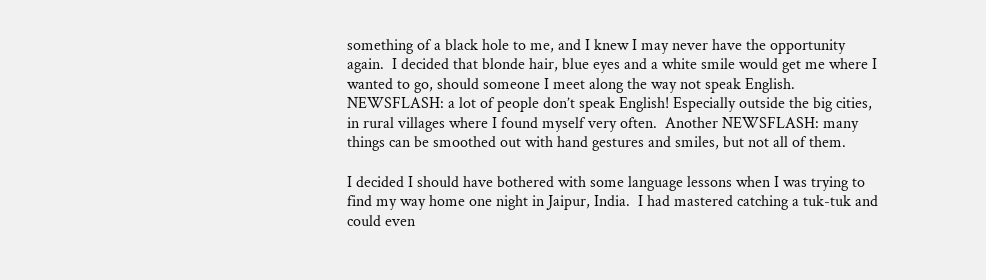something of a black hole to me, and I knew I may never have the opportunity again.  I decided that blonde hair, blue eyes and a white smile would get me where I wanted to go, should someone I meet along the way not speak English.  NEWSFLASH: a lot of people don’t speak English! Especially outside the big cities, in rural villages where I found myself very often.  Another NEWSFLASH: many things can be smoothed out with hand gestures and smiles, but not all of them.

I decided I should have bothered with some language lessons when I was trying to find my way home one night in Jaipur, India.  I had mastered catching a tuk-tuk and could even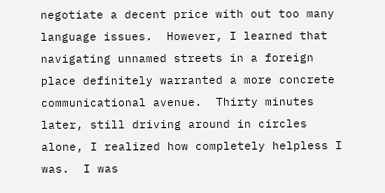negotiate a decent price with out too many language issues.  However, I learned that navigating unnamed streets in a foreign place definitely warranted a more concrete communicational avenue.  Thirty minutes later, still driving around in circles alone, I realized how completely helpless I was.  I was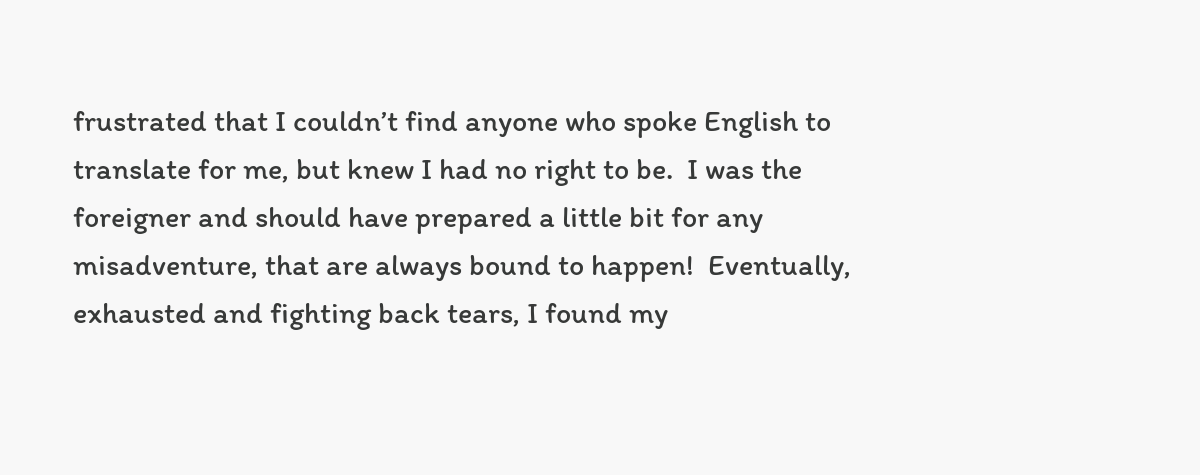frustrated that I couldn’t find anyone who spoke English to translate for me, but knew I had no right to be.  I was the foreigner and should have prepared a little bit for any misadventure, that are always bound to happen!  Eventually, exhausted and fighting back tears, I found my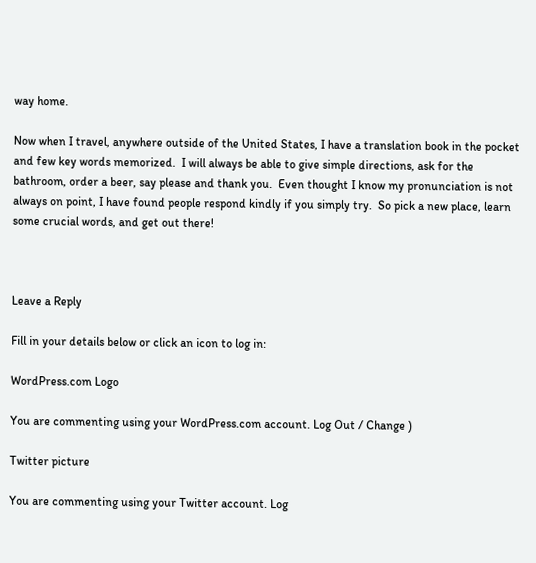way home.

Now when I travel, anywhere outside of the United States, I have a translation book in the pocket and few key words memorized.  I will always be able to give simple directions, ask for the bathroom, order a beer, say please and thank you.  Even thought I know my pronunciation is not always on point, I have found people respond kindly if you simply try.  So pick a new place, learn some crucial words, and get out there!



Leave a Reply

Fill in your details below or click an icon to log in:

WordPress.com Logo

You are commenting using your WordPress.com account. Log Out / Change )

Twitter picture

You are commenting using your Twitter account. Log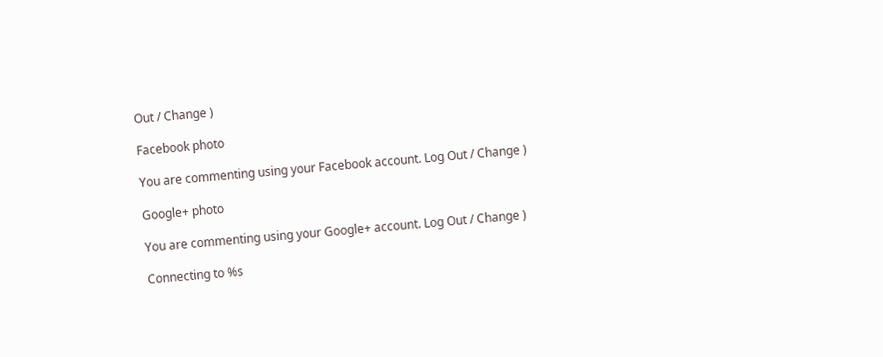Out / Change )

Facebook photo

You are commenting using your Facebook account. Log Out / Change )

Google+ photo

You are commenting using your Google+ account. Log Out / Change )

Connecting to %s